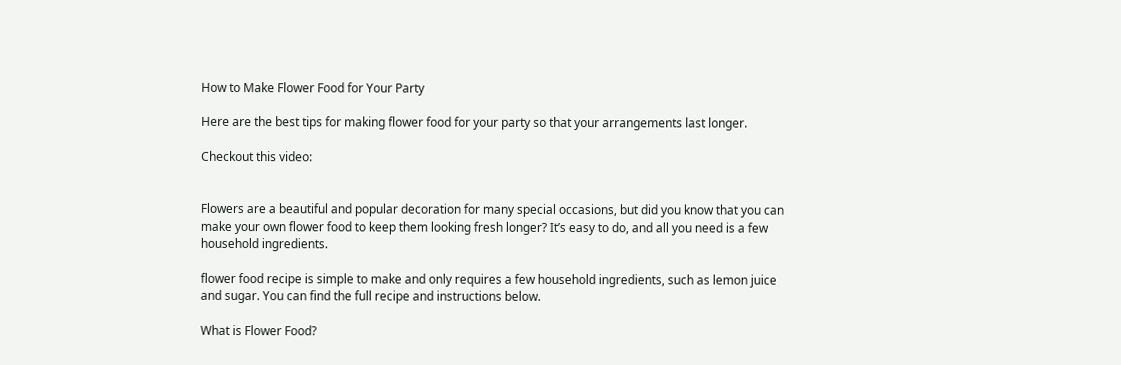How to Make Flower Food for Your Party

Here are the best tips for making flower food for your party so that your arrangements last longer.

Checkout this video:


Flowers are a beautiful and popular decoration for many special occasions, but did you know that you can make your own flower food to keep them looking fresh longer? It’s easy to do, and all you need is a few household ingredients.

flower food recipe is simple to make and only requires a few household ingredients, such as lemon juice and sugar. You can find the full recipe and instructions below.

What is Flower Food?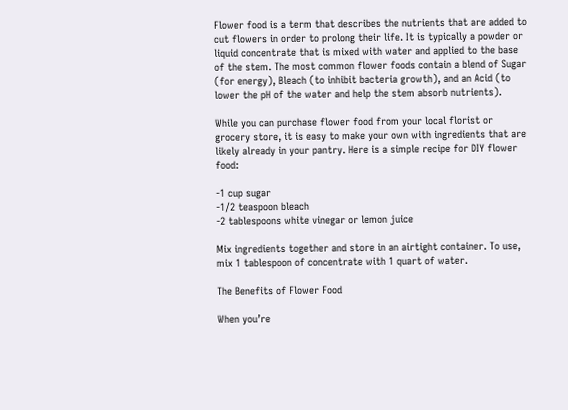Flower food is a term that describes the nutrients that are added to cut flowers in order to prolong their life. It is typically a powder or liquid concentrate that is mixed with water and applied to the base of the stem. The most common flower foods contain a blend of Sugar (for energy), Bleach (to inhibit bacteria growth), and an Acid (to lower the pH of the water and help the stem absorb nutrients).

While you can purchase flower food from your local florist or grocery store, it is easy to make your own with ingredients that are likely already in your pantry. Here is a simple recipe for DIY flower food:

-1 cup sugar
-1/2 teaspoon bleach
-2 tablespoons white vinegar or lemon juice

Mix ingredients together and store in an airtight container. To use, mix 1 tablespoon of concentrate with 1 quart of water.

The Benefits of Flower Food

When you’re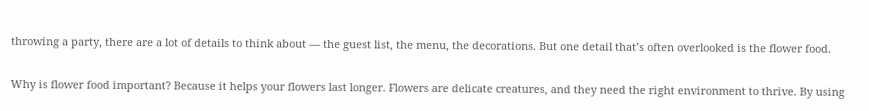throwing a party, there are a lot of details to think about — the guest list, the menu, the decorations. But one detail that’s often overlooked is the flower food.

Why is flower food important? Because it helps your flowers last longer. Flowers are delicate creatures, and they need the right environment to thrive. By using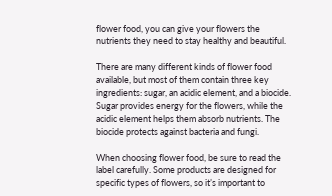flower food, you can give your flowers the nutrients they need to stay healthy and beautiful.

There are many different kinds of flower food available, but most of them contain three key ingredients: sugar, an acidic element, and a biocide. Sugar provides energy for the flowers, while the acidic element helps them absorb nutrients. The biocide protects against bacteria and fungi.

When choosing flower food, be sure to read the label carefully. Some products are designed for specific types of flowers, so it’s important to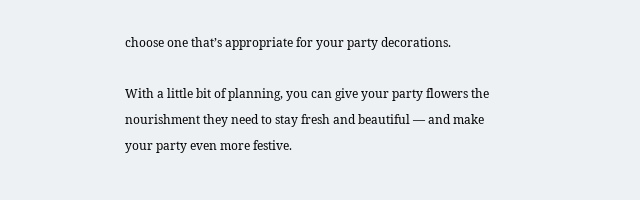choose one that’s appropriate for your party decorations.

With a little bit of planning, you can give your party flowers the nourishment they need to stay fresh and beautiful — and make your party even more festive.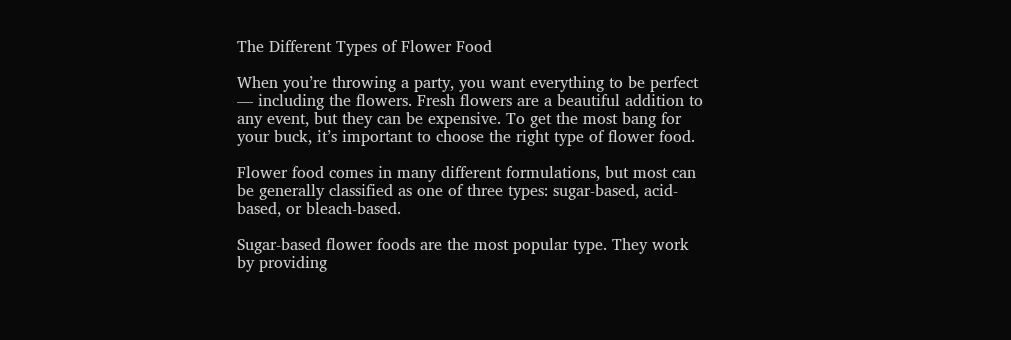The Different Types of Flower Food

When you’re throwing a party, you want everything to be perfect — including the flowers. Fresh flowers are a beautiful addition to any event, but they can be expensive. To get the most bang for your buck, it’s important to choose the right type of flower food.

Flower food comes in many different formulations, but most can be generally classified as one of three types: sugar-based, acid-based, or bleach-based.

Sugar-based flower foods are the most popular type. They work by providing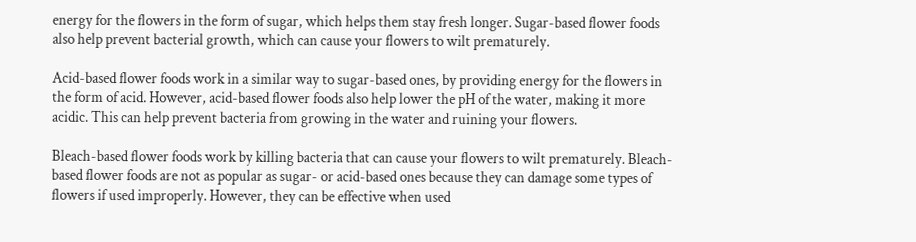energy for the flowers in the form of sugar, which helps them stay fresh longer. Sugar-based flower foods also help prevent bacterial growth, which can cause your flowers to wilt prematurely.

Acid-based flower foods work in a similar way to sugar-based ones, by providing energy for the flowers in the form of acid. However, acid-based flower foods also help lower the pH of the water, making it more acidic. This can help prevent bacteria from growing in the water and ruining your flowers.

Bleach-based flower foods work by killing bacteria that can cause your flowers to wilt prematurely. Bleach-based flower foods are not as popular as sugar- or acid-based ones because they can damage some types of flowers if used improperly. However, they can be effective when used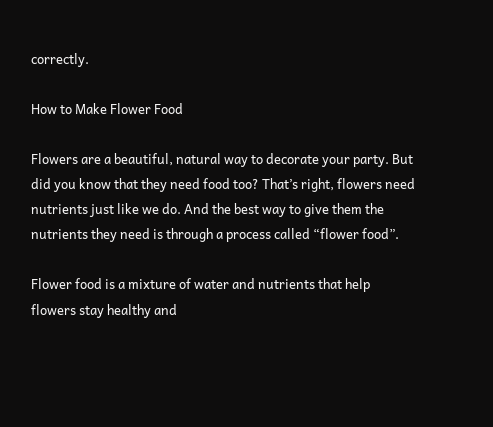correctly.

How to Make Flower Food

Flowers are a beautiful, natural way to decorate your party. But did you know that they need food too? That’s right, flowers need nutrients just like we do. And the best way to give them the nutrients they need is through a process called “flower food”.

Flower food is a mixture of water and nutrients that help flowers stay healthy and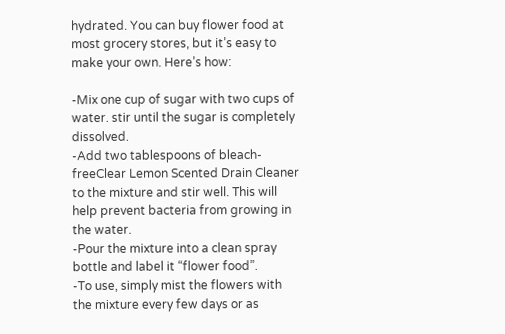hydrated. You can buy flower food at most grocery stores, but it’s easy to make your own. Here’s how:

-Mix one cup of sugar with two cups of water. stir until the sugar is completely dissolved.
-Add two tablespoons of bleach-freeClear Lemon Scented Drain Cleaner to the mixture and stir well. This will help prevent bacteria from growing in the water.
-Pour the mixture into a clean spray bottle and label it “flower food”.
-To use, simply mist the flowers with the mixture every few days or as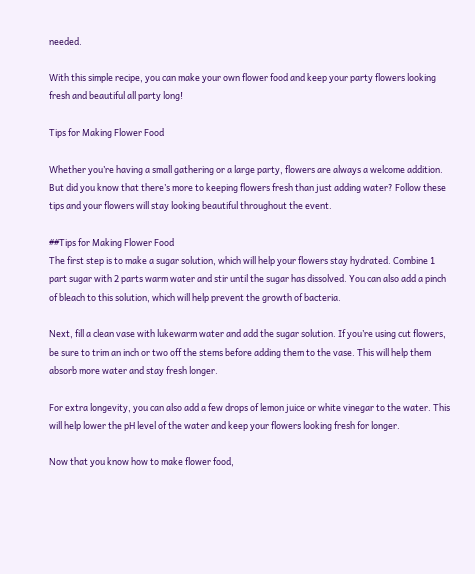needed.

With this simple recipe, you can make your own flower food and keep your party flowers looking fresh and beautiful all party long!

Tips for Making Flower Food

Whether you’re having a small gathering or a large party, flowers are always a welcome addition. But did you know that there’s more to keeping flowers fresh than just adding water? Follow these tips and your flowers will stay looking beautiful throughout the event.

##Tips for Making Flower Food
The first step is to make a sugar solution, which will help your flowers stay hydrated. Combine 1 part sugar with 2 parts warm water and stir until the sugar has dissolved. You can also add a pinch of bleach to this solution, which will help prevent the growth of bacteria.

Next, fill a clean vase with lukewarm water and add the sugar solution. If you’re using cut flowers, be sure to trim an inch or two off the stems before adding them to the vase. This will help them absorb more water and stay fresh longer.

For extra longevity, you can also add a few drops of lemon juice or white vinegar to the water. This will help lower the pH level of the water and keep your flowers looking fresh for longer.

Now that you know how to make flower food,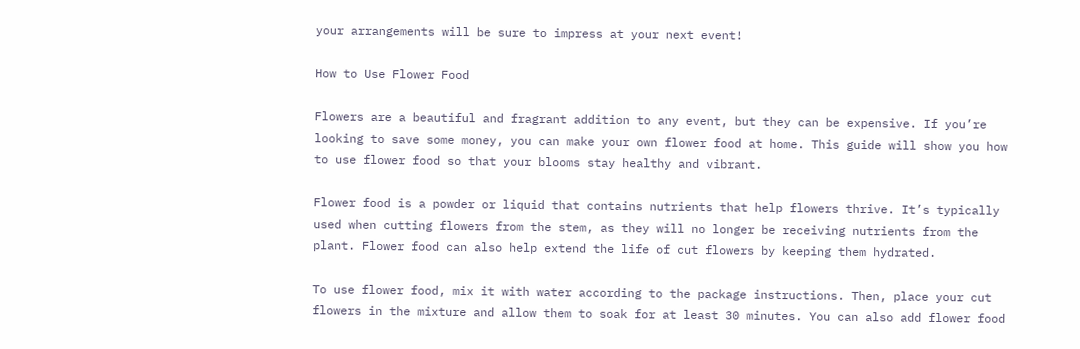your arrangements will be sure to impress at your next event!

How to Use Flower Food

Flowers are a beautiful and fragrant addition to any event, but they can be expensive. If you’re looking to save some money, you can make your own flower food at home. This guide will show you how to use flower food so that your blooms stay healthy and vibrant.

Flower food is a powder or liquid that contains nutrients that help flowers thrive. It’s typically used when cutting flowers from the stem, as they will no longer be receiving nutrients from the plant. Flower food can also help extend the life of cut flowers by keeping them hydrated.

To use flower food, mix it with water according to the package instructions. Then, place your cut flowers in the mixture and allow them to soak for at least 30 minutes. You can also add flower food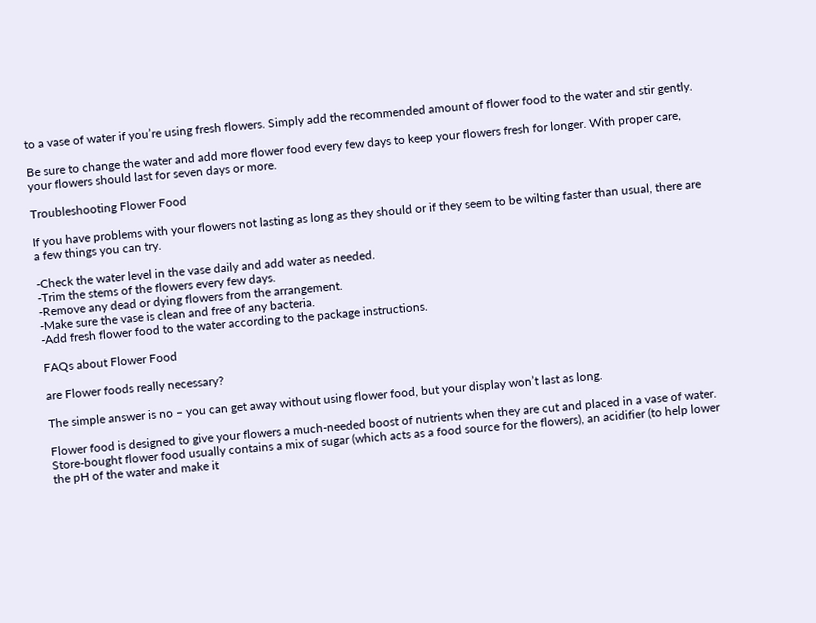to a vase of water if you’re using fresh flowers. Simply add the recommended amount of flower food to the water and stir gently.

Be sure to change the water and add more flower food every few days to keep your flowers fresh for longer. With proper care, your flowers should last for seven days or more.

Troubleshooting Flower Food

If you have problems with your flowers not lasting as long as they should or if they seem to be wilting faster than usual, there are a few things you can try.

-Check the water level in the vase daily and add water as needed.
-Trim the stems of the flowers every few days.
-Remove any dead or dying flowers from the arrangement.
-Make sure the vase is clean and free of any bacteria.
-Add fresh flower food to the water according to the package instructions.

FAQs about Flower Food

are Flower foods really necessary?

The simple answer is no – you can get away without using flower food, but your display won’t last as long.

Flower food is designed to give your flowers a much-needed boost of nutrients when they are cut and placed in a vase of water. Store-bought flower food usually contains a mix of sugar (which acts as a food source for the flowers), an acidifier (to help lower the pH of the water and make it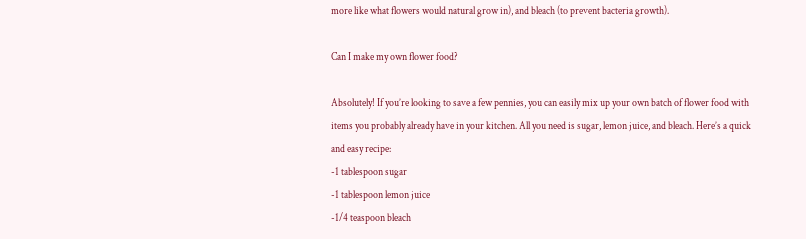more like what flowers would natural grow in), and bleach (to prevent bacteria growth).

Can I make my own flower food?

Absolutely! If you’re looking to save a few pennies, you can easily mix up your own batch of flower food with items you probably already have in your kitchen. All you need is sugar, lemon juice, and bleach. Here’s a quick and easy recipe:
-1 tablespoon sugar
-1 tablespoon lemon juice
-1/4 teaspoon bleach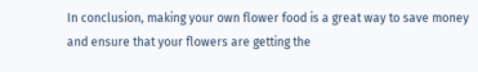In conclusion, making your own flower food is a great way to save money and ensure that your flowers are getting the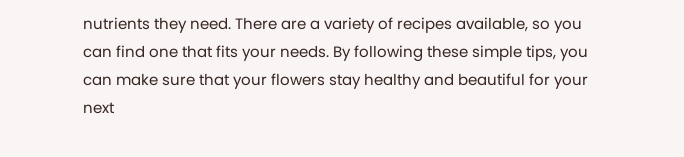nutrients they need. There are a variety of recipes available, so you can find one that fits your needs. By following these simple tips, you can make sure that your flowers stay healthy and beautiful for your next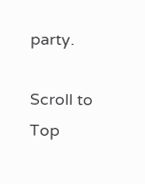party.

Scroll to Top